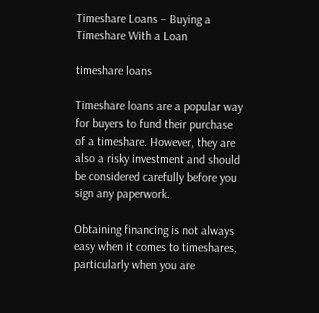Timeshare Loans – Buying a Timeshare With a Loan

timeshare loans

Timeshare loans are a popular way for buyers to fund their purchase of a timeshare. However, they are also a risky investment and should be considered carefully before you sign any paperwork.

Obtaining financing is not always easy when it comes to timeshares, particularly when you are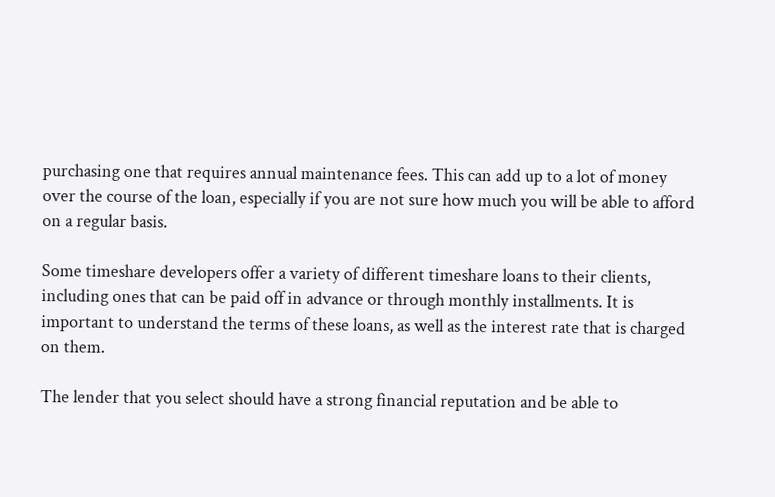purchasing one that requires annual maintenance fees. This can add up to a lot of money over the course of the loan, especially if you are not sure how much you will be able to afford on a regular basis.

Some timeshare developers offer a variety of different timeshare loans to their clients, including ones that can be paid off in advance or through monthly installments. It is important to understand the terms of these loans, as well as the interest rate that is charged on them.

The lender that you select should have a strong financial reputation and be able to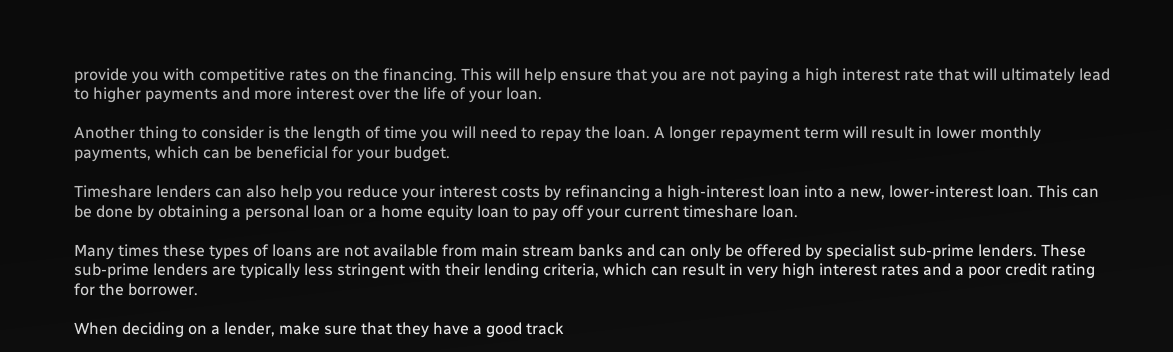provide you with competitive rates on the financing. This will help ensure that you are not paying a high interest rate that will ultimately lead to higher payments and more interest over the life of your loan.

Another thing to consider is the length of time you will need to repay the loan. A longer repayment term will result in lower monthly payments, which can be beneficial for your budget.

Timeshare lenders can also help you reduce your interest costs by refinancing a high-interest loan into a new, lower-interest loan. This can be done by obtaining a personal loan or a home equity loan to pay off your current timeshare loan.

Many times these types of loans are not available from main stream banks and can only be offered by specialist sub-prime lenders. These sub-prime lenders are typically less stringent with their lending criteria, which can result in very high interest rates and a poor credit rating for the borrower.

When deciding on a lender, make sure that they have a good track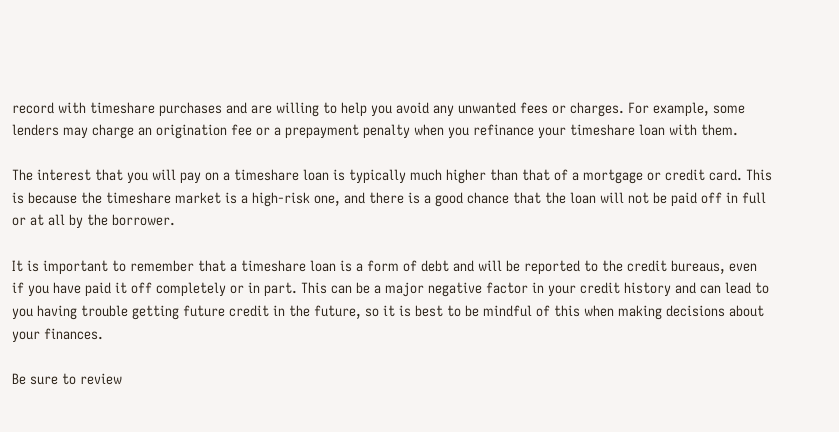record with timeshare purchases and are willing to help you avoid any unwanted fees or charges. For example, some lenders may charge an origination fee or a prepayment penalty when you refinance your timeshare loan with them.

The interest that you will pay on a timeshare loan is typically much higher than that of a mortgage or credit card. This is because the timeshare market is a high-risk one, and there is a good chance that the loan will not be paid off in full or at all by the borrower.

It is important to remember that a timeshare loan is a form of debt and will be reported to the credit bureaus, even if you have paid it off completely or in part. This can be a major negative factor in your credit history and can lead to you having trouble getting future credit in the future, so it is best to be mindful of this when making decisions about your finances.

Be sure to review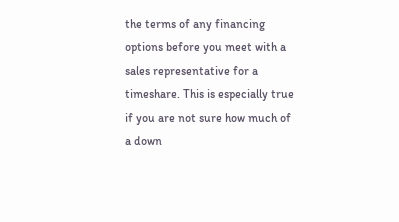the terms of any financing options before you meet with a sales representative for a timeshare. This is especially true if you are not sure how much of a down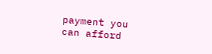payment you can afford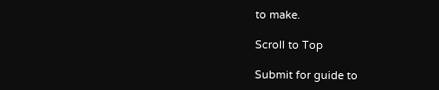to make.

Scroll to Top

Submit for guide to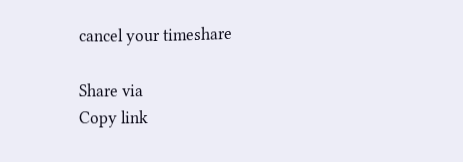cancel your timeshare

Share via
Copy link